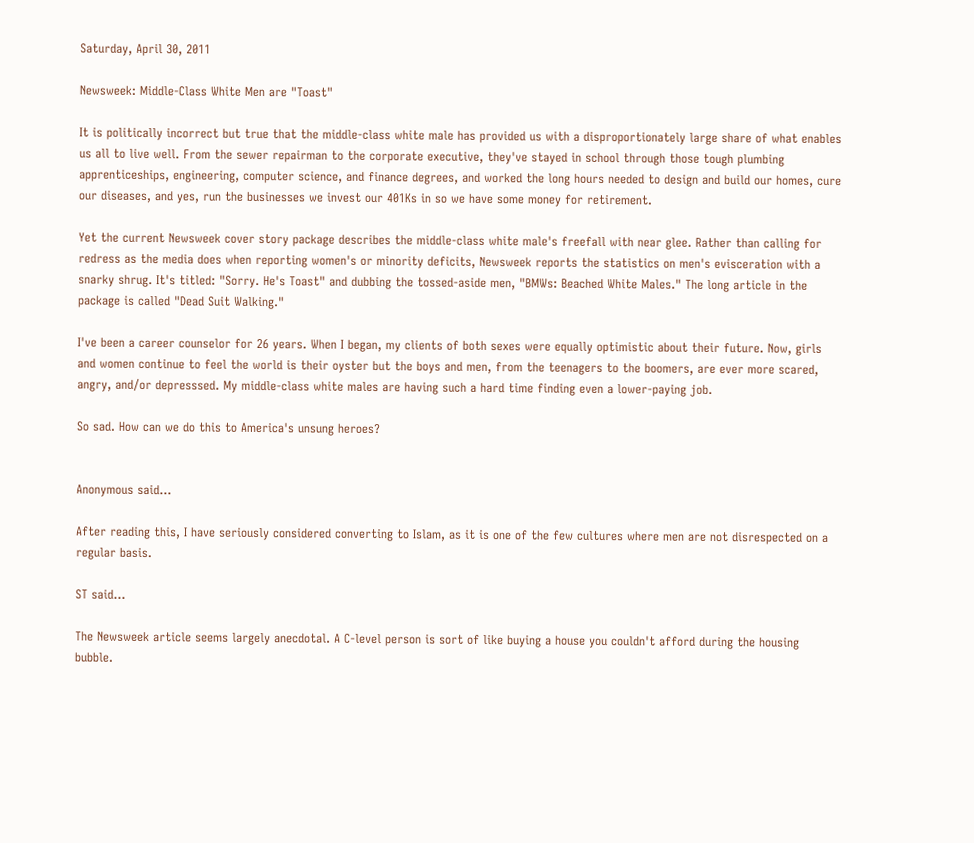Saturday, April 30, 2011

Newsweek: Middle-Class White Men are "Toast"

It is politically incorrect but true that the middle-class white male has provided us with a disproportionately large share of what enables us all to live well. From the sewer repairman to the corporate executive, they've stayed in school through those tough plumbing apprenticeships, engineering, computer science, and finance degrees, and worked the long hours needed to design and build our homes, cure our diseases, and yes, run the businesses we invest our 401Ks in so we have some money for retirement.

Yet the current Newsweek cover story package describes the middle-class white male's freefall with near glee. Rather than calling for redress as the media does when reporting women's or minority deficits, Newsweek reports the statistics on men's evisceration with a snarky shrug. It's titled: "Sorry. He's Toast" and dubbing the tossed-aside men, "BMWs: Beached White Males." The long article in the package is called "Dead Suit Walking."

I've been a career counselor for 26 years. When I began, my clients of both sexes were equally optimistic about their future. Now, girls and women continue to feel the world is their oyster but the boys and men, from the teenagers to the boomers, are ever more scared, angry, and/or depresssed. My middle-class white males are having such a hard time finding even a lower-paying job.

So sad. How can we do this to America's unsung heroes?


Anonymous said...

After reading this, I have seriously considered converting to Islam, as it is one of the few cultures where men are not disrespected on a regular basis.

ST said...

The Newsweek article seems largely anecdotal. A C-level person is sort of like buying a house you couldn't afford during the housing bubble.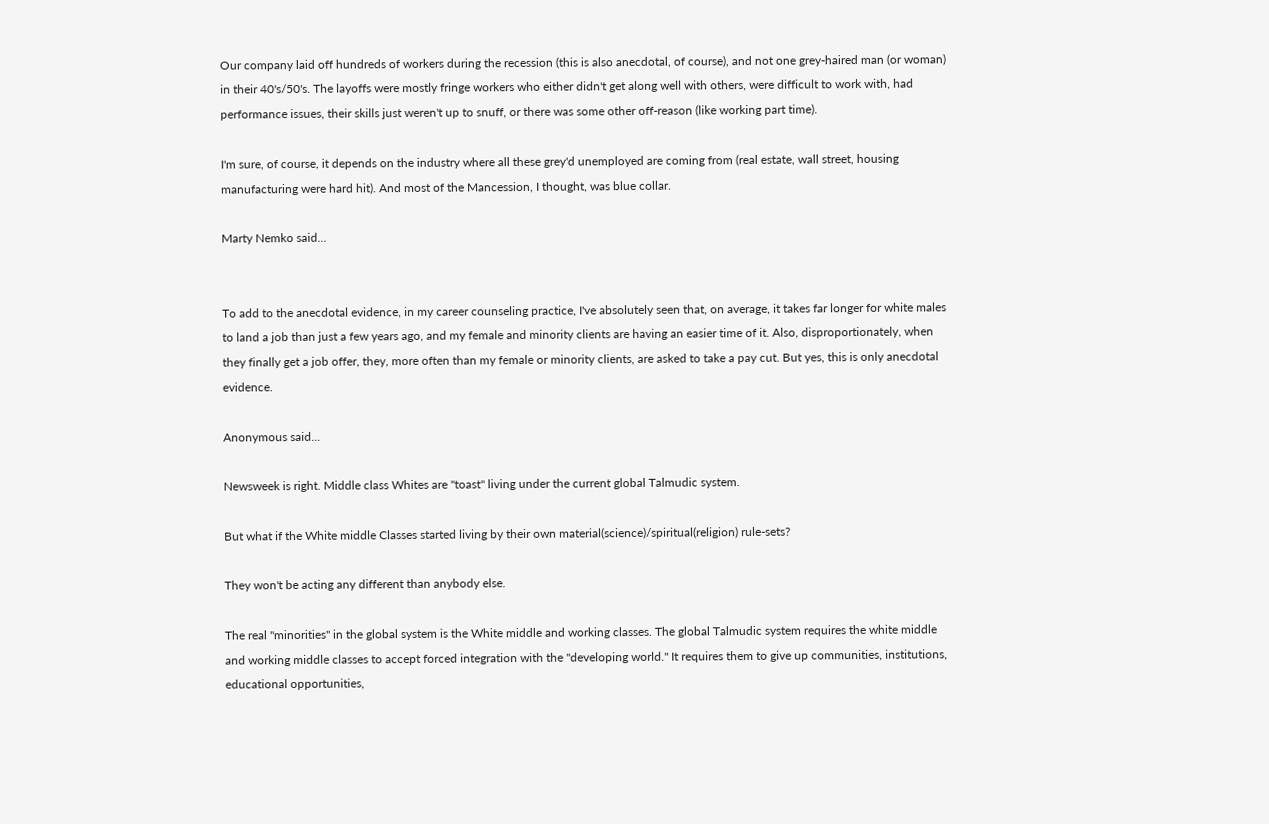Our company laid off hundreds of workers during the recession (this is also anecdotal, of course), and not one grey-haired man (or woman) in their 40's/50's. The layoffs were mostly fringe workers who either didn't get along well with others, were difficult to work with, had performance issues, their skills just weren't up to snuff, or there was some other off-reason (like working part time).

I'm sure, of course, it depends on the industry where all these grey'd unemployed are coming from (real estate, wall street, housing manufacturing were hard hit). And most of the Mancession, I thought, was blue collar.

Marty Nemko said...


To add to the anecdotal evidence, in my career counseling practice, I've absolutely seen that, on average, it takes far longer for white males to land a job than just a few years ago, and my female and minority clients are having an easier time of it. Also, disproportionately, when they finally get a job offer, they, more often than my female or minority clients, are asked to take a pay cut. But yes, this is only anecdotal evidence.

Anonymous said...

Newsweek is right. Middle class Whites are "toast" living under the current global Talmudic system.

But what if the White middle Classes started living by their own material(science)/spiritual(religion) rule-sets?

They won't be acting any different than anybody else.

The real "minorities" in the global system is the White middle and working classes. The global Talmudic system requires the white middle and working middle classes to accept forced integration with the "developing world." It requires them to give up communities, institutions, educational opportunities,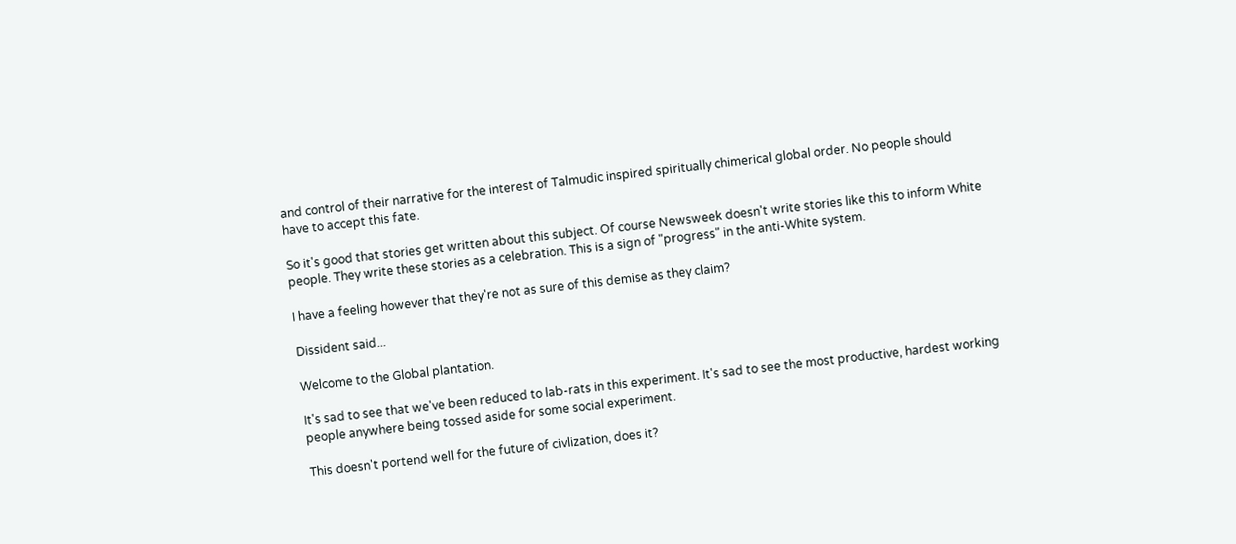and control of their narrative for the interest of Talmudic inspired spiritually chimerical global order. No people should have to accept this fate.

So it's good that stories get written about this subject. Of course Newsweek doesn't write stories like this to inform White people. They write these stories as a celebration. This is a sign of "progress" in the anti-White system.

I have a feeling however that they're not as sure of this demise as they claim?

Dissident said...

Welcome to the Global plantation.

It's sad to see that we've been reduced to lab-rats in this experiment. It's sad to see the most productive, hardest working people anywhere being tossed aside for some social experiment.

This doesn't portend well for the future of civlization, does it?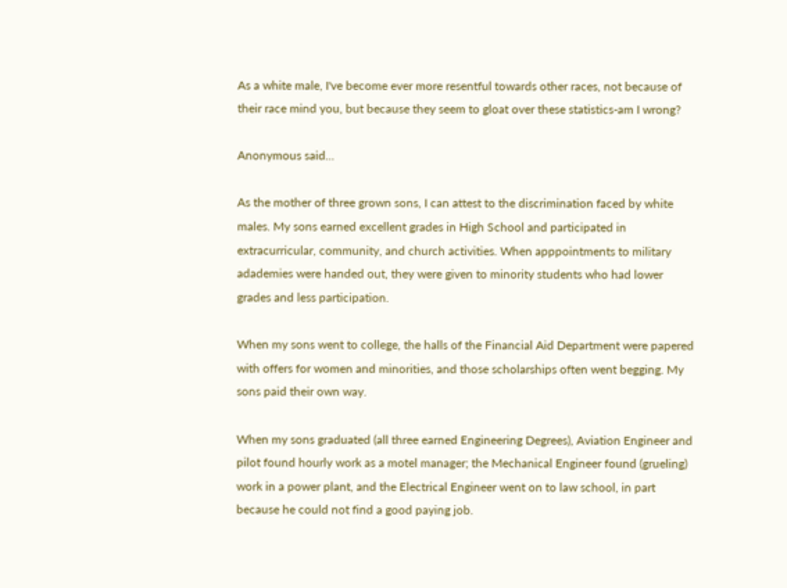As a white male, I've become ever more resentful towards other races, not because of their race mind you, but because they seem to gloat over these statistics-am I wrong?

Anonymous said...

As the mother of three grown sons, I can attest to the discrimination faced by white males. My sons earned excellent grades in High School and participated in extracurricular, community, and church activities. When apppointments to military adademies were handed out, they were given to minority students who had lower grades and less participation.

When my sons went to college, the halls of the Financial Aid Department were papered with offers for women and minorities, and those scholarships often went begging. My sons paid their own way.

When my sons graduated (all three earned Engineering Degrees), Aviation Engineer and pilot found hourly work as a motel manager; the Mechanical Engineer found (grueling) work in a power plant, and the Electrical Engineer went on to law school, in part because he could not find a good paying job.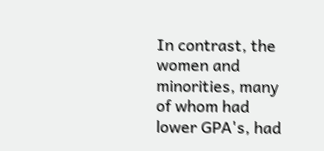In contrast, the women and minorities, many of whom had lower GPA's, had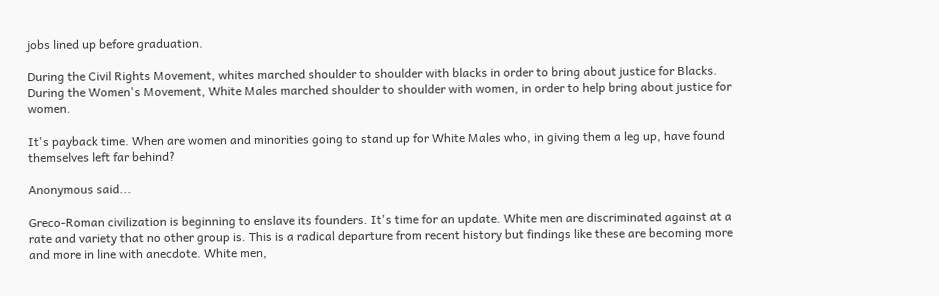jobs lined up before graduation.

During the Civil Rights Movement, whites marched shoulder to shoulder with blacks in order to bring about justice for Blacks. During the Women's Movement, White Males marched shoulder to shoulder with women, in order to help bring about justice for women.

It's payback time. When are women and minorities going to stand up for White Males who, in giving them a leg up, have found themselves left far behind?

Anonymous said...

Greco-Roman civilization is beginning to enslave its founders. It's time for an update. White men are discriminated against at a rate and variety that no other group is. This is a radical departure from recent history but findings like these are becoming more and more in line with anecdote. White men,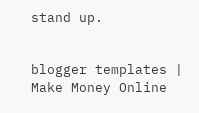stand up.


blogger templates | Make Money Online